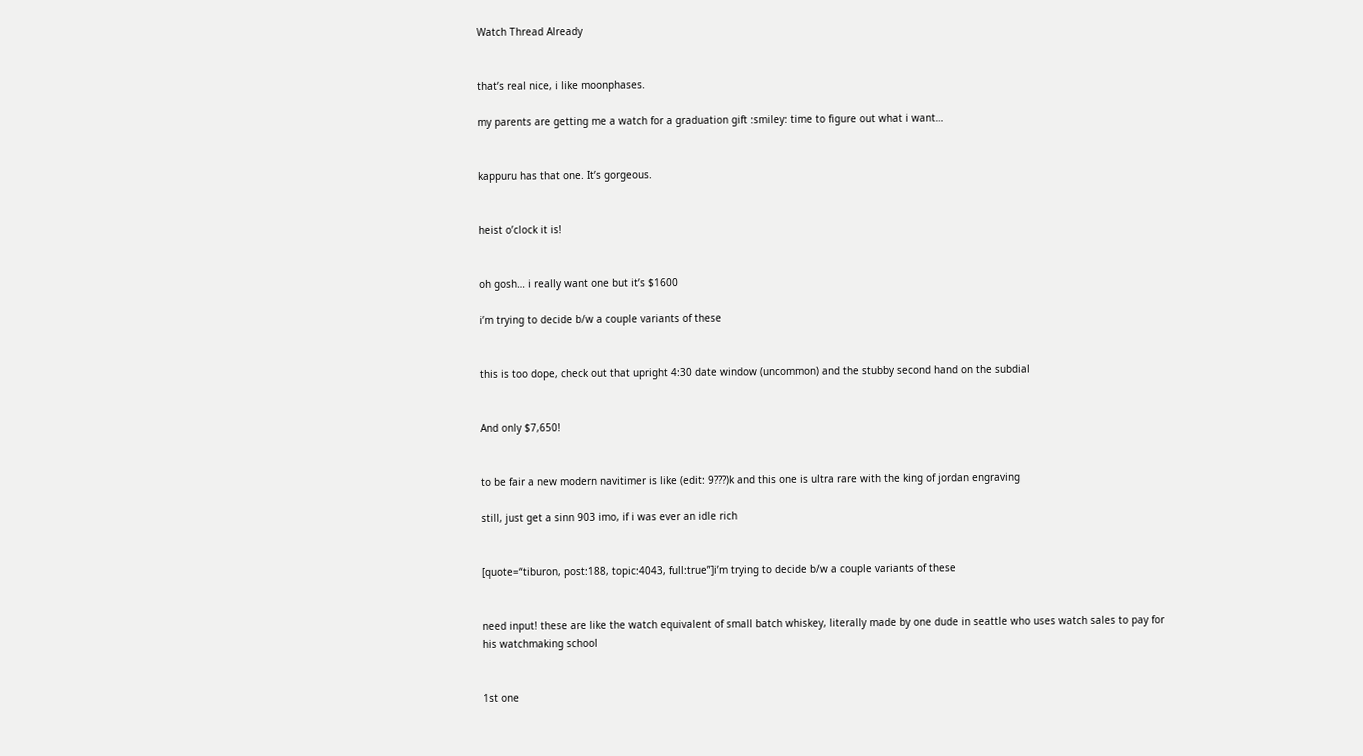Watch Thread Already


that’s real nice, i like moonphases.

my parents are getting me a watch for a graduation gift :smiley: time to figure out what i want…


kappuru has that one. It’s gorgeous.


heist o’clock it is!


oh gosh… i really want one but it’s $1600

i’m trying to decide b/w a couple variants of these


this is too dope, check out that upright 4:30 date window (uncommon) and the stubby second hand on the subdial


And only $7,650!


to be fair a new modern navitimer is like (edit: 9???)k and this one is ultra rare with the king of jordan engraving

still, just get a sinn 903 imo, if i was ever an idle rich


[quote=“tiburon, post:188, topic:4043, full:true”]i’m trying to decide b/w a couple variants of these


need input! these are like the watch equivalent of small batch whiskey, literally made by one dude in seattle who uses watch sales to pay for his watchmaking school


1st one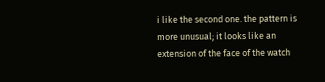i like the second one. the pattern is more unusual; it looks like an extension of the face of the watch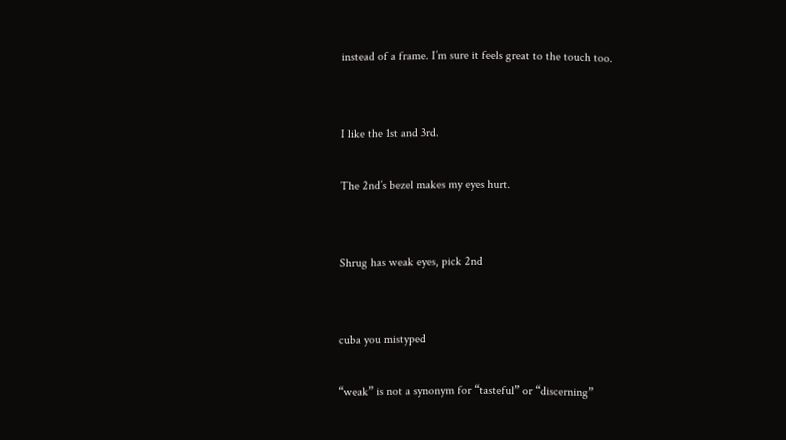instead of a frame. I’m sure it feels great to the touch too.


I like the 1st and 3rd.

The 2nd’s bezel makes my eyes hurt.


Shrug has weak eyes, pick 2nd


cuba you mistyped

“weak” is not a synonym for “tasteful” or “discerning”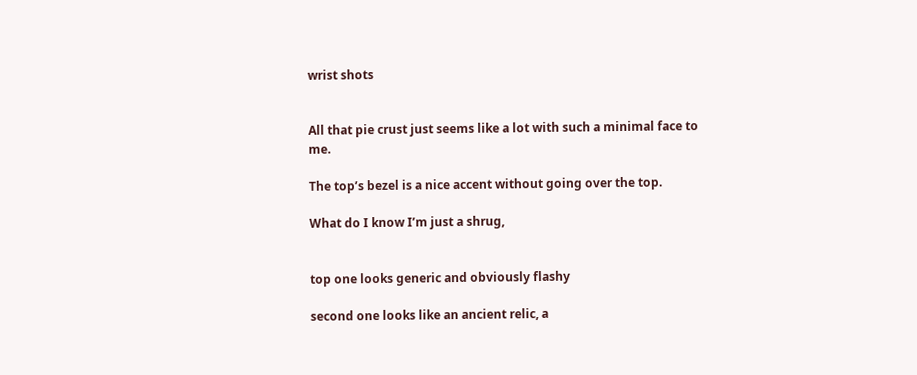wrist shots


All that pie crust just seems like a lot with such a minimal face to me.

The top’s bezel is a nice accent without going over the top.

What do I know I’m just a shrug,


top one looks generic and obviously flashy

second one looks like an ancient relic, a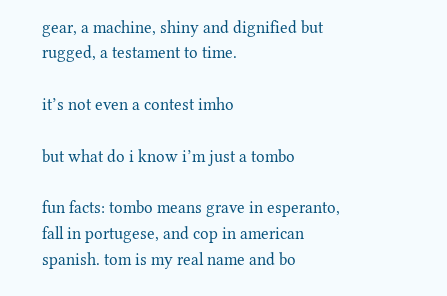gear, a machine, shiny and dignified but rugged, a testament to time.

it’s not even a contest imho

but what do i know i’m just a tombo

fun facts: tombo means grave in esperanto, fall in portugese, and cop in american spanish. tom is my real name and bo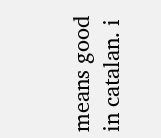means good in catalan. i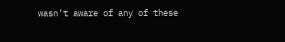wasn’t aware of any of these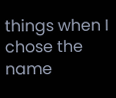things when I chose the name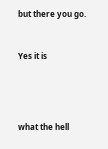but there you go.


Yes it is




what the hell